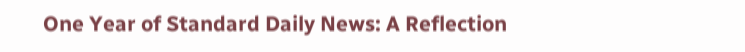One Year of Standard Daily News: A Reflection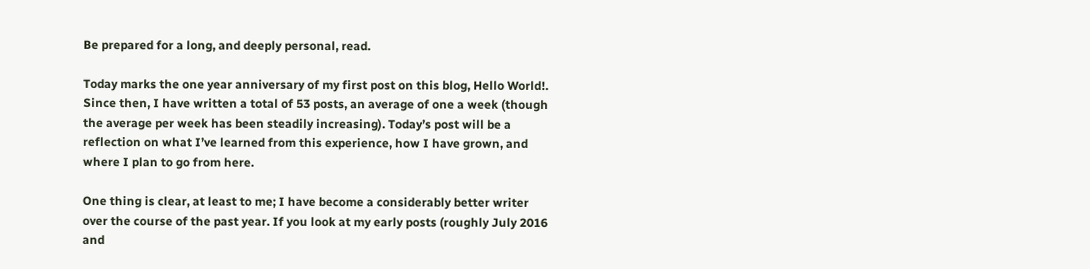Be prepared for a long, and deeply personal, read.

Today marks the one year anniversary of my first post on this blog, Hello World!. Since then, I have written a total of 53 posts, an average of one a week (though the average per week has been steadily increasing). Today’s post will be a reflection on what I’ve learned from this experience, how I have grown, and where I plan to go from here.

One thing is clear, at least to me; I have become a considerably better writer over the course of the past year. If you look at my early posts (roughly July 2016 and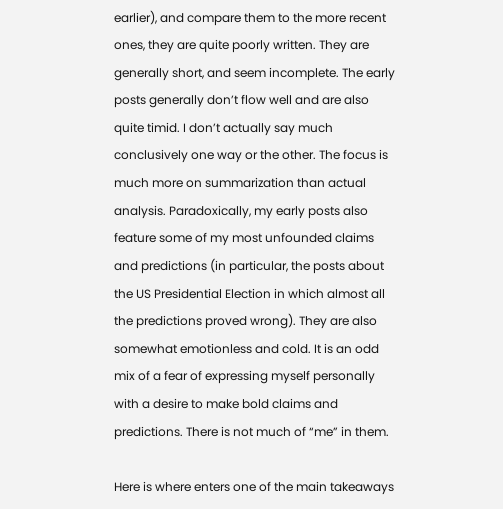earlier), and compare them to the more recent ones, they are quite poorly written. They are generally short, and seem incomplete. The early posts generally don’t flow well and are also quite timid. I don’t actually say much conclusively one way or the other. The focus is much more on summarization than actual analysis. Paradoxically, my early posts also feature some of my most unfounded claims and predictions (in particular, the posts about the US Presidential Election in which almost all the predictions proved wrong). They are also somewhat emotionless and cold. It is an odd mix of a fear of expressing myself personally with a desire to make bold claims and predictions. There is not much of “me” in them.

Here is where enters one of the main takeaways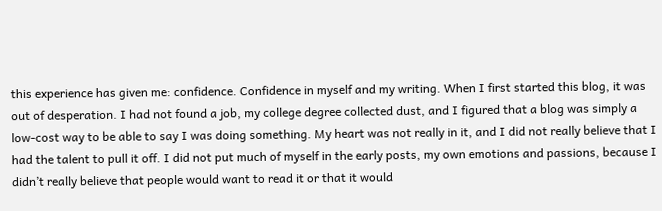this experience has given me: confidence. Confidence in myself and my writing. When I first started this blog, it was out of desperation. I had not found a job, my college degree collected dust, and I figured that a blog was simply a low-cost way to be able to say I was doing something. My heart was not really in it, and I did not really believe that I had the talent to pull it off. I did not put much of myself in the early posts, my own emotions and passions, because I didn’t really believe that people would want to read it or that it would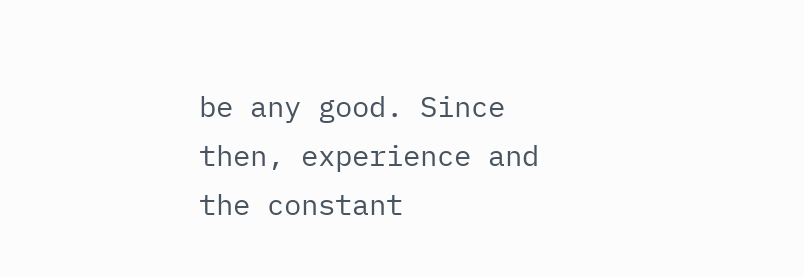be any good. Since then, experience and the constant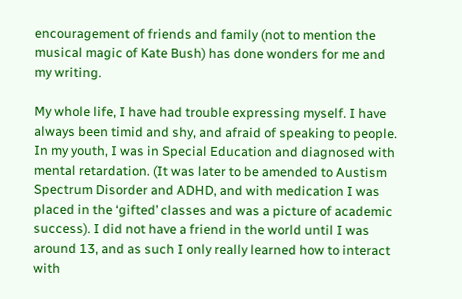encouragement of friends and family (not to mention the musical magic of Kate Bush) has done wonders for me and my writing.

My whole life, I have had trouble expressing myself. I have always been timid and shy, and afraid of speaking to people. In my youth, I was in Special Education and diagnosed with mental retardation. (It was later to be amended to Austism Spectrum Disorder and ADHD, and with medication I was placed in the ‘gifted’ classes and was a picture of academic success). I did not have a friend in the world until I was around 13, and as such I only really learned how to interact with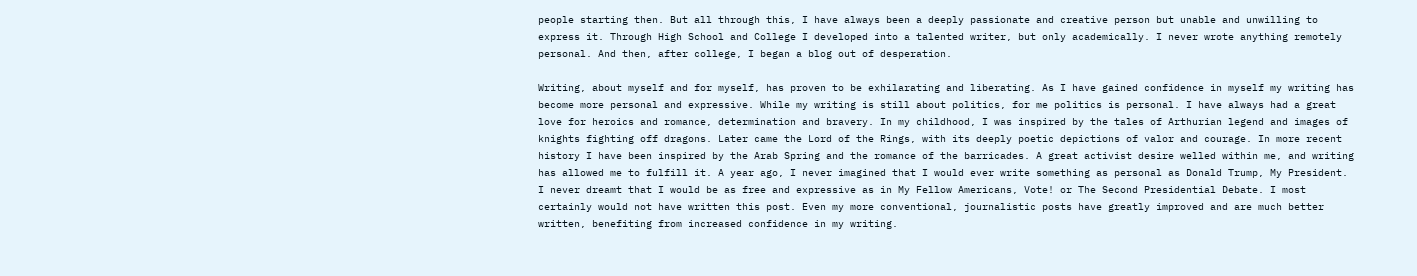people starting then. But all through this, I have always been a deeply passionate and creative person but unable and unwilling to express it. Through High School and College I developed into a talented writer, but only academically. I never wrote anything remotely personal. And then, after college, I began a blog out of desperation.

Writing, about myself and for myself, has proven to be exhilarating and liberating. As I have gained confidence in myself my writing has become more personal and expressive. While my writing is still about politics, for me politics is personal. I have always had a great love for heroics and romance, determination and bravery. In my childhood, I was inspired by the tales of Arthurian legend and images of knights fighting off dragons. Later came the Lord of the Rings, with its deeply poetic depictions of valor and courage. In more recent history I have been inspired by the Arab Spring and the romance of the barricades. A great activist desire welled within me, and writing has allowed me to fulfill it. A year ago, I never imagined that I would ever write something as personal as Donald Trump, My President. I never dreamt that I would be as free and expressive as in My Fellow Americans, Vote! or The Second Presidential Debate. I most certainly would not have written this post. Even my more conventional, journalistic posts have greatly improved and are much better written, benefiting from increased confidence in my writing.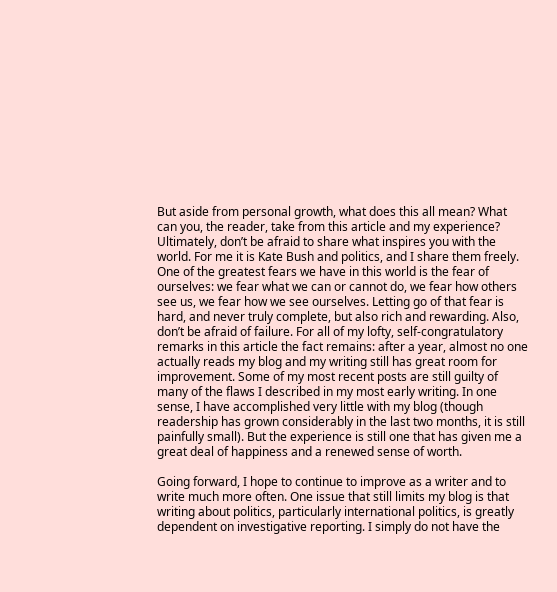But aside from personal growth, what does this all mean? What can you, the reader, take from this article and my experience? Ultimately, don’t be afraid to share what inspires you with the world. For me it is Kate Bush and politics, and I share them freely. One of the greatest fears we have in this world is the fear of ourselves: we fear what we can or cannot do, we fear how others see us, we fear how we see ourselves. Letting go of that fear is hard, and never truly complete, but also rich and rewarding. Also, don’t be afraid of failure. For all of my lofty, self-congratulatory remarks in this article the fact remains: after a year, almost no one actually reads my blog and my writing still has great room for improvement. Some of my most recent posts are still guilty of many of the flaws I described in my most early writing. In one sense, I have accomplished very little with my blog (though readership has grown considerably in the last two months, it is still painfully small). But the experience is still one that has given me a great deal of happiness and a renewed sense of worth.

Going forward, I hope to continue to improve as a writer and to write much more often. One issue that still limits my blog is that writing about politics, particularly international politics, is greatly dependent on investigative reporting. I simply do not have the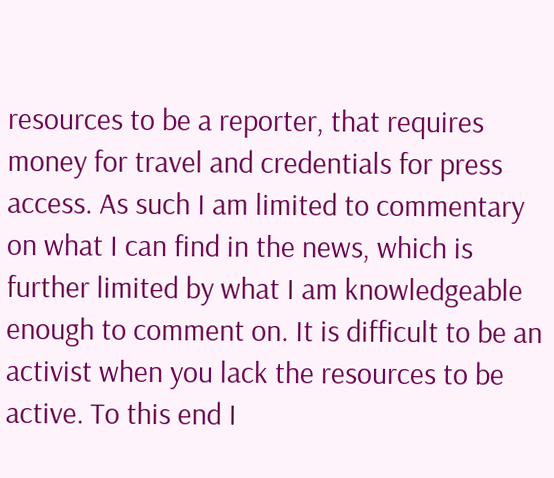resources to be a reporter, that requires money for travel and credentials for press access. As such I am limited to commentary on what I can find in the news, which is further limited by what I am knowledgeable enough to comment on. It is difficult to be an activist when you lack the resources to be active. To this end I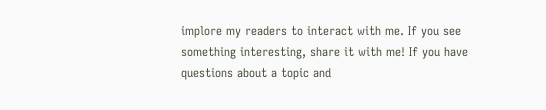implore my readers to interact with me. If you see something interesting, share it with me! If you have questions about a topic and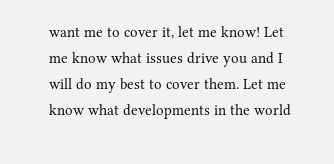want me to cover it, let me know! Let me know what issues drive you and I will do my best to cover them. Let me know what developments in the world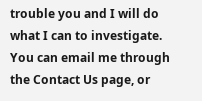trouble you and I will do what I can to investigate. You can email me through the Contact Us page, or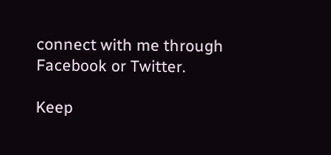connect with me through Facebook or Twitter.

Keep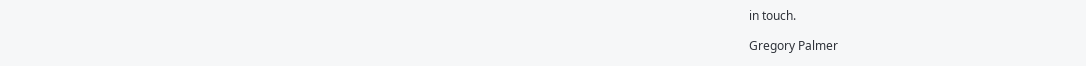in touch.

Gregory Palmer